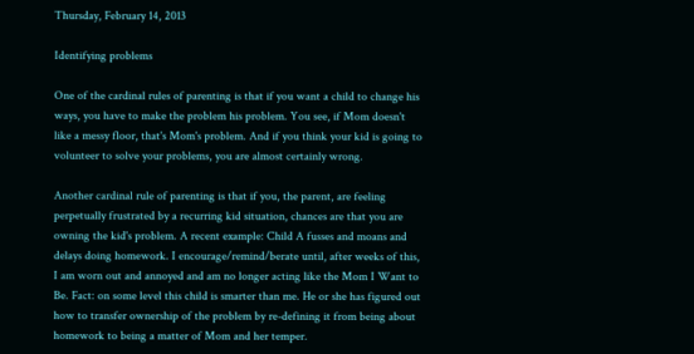Thursday, February 14, 2013

Identifying problems

One of the cardinal rules of parenting is that if you want a child to change his ways, you have to make the problem his problem. You see, if Mom doesn't like a messy floor, that's Mom's problem. And if you think your kid is going to volunteer to solve your problems, you are almost certainly wrong.

Another cardinal rule of parenting is that if you, the parent, are feeling perpetually frustrated by a recurring kid situation, chances are that you are owning the kid's problem. A recent example: Child A fusses and moans and delays doing homework. I encourage/remind/berate until, after weeks of this, I am worn out and annoyed and am no longer acting like the Mom I Want to Be. Fact: on some level this child is smarter than me. He or she has figured out how to transfer ownership of the problem by re-defining it from being about homework to being a matter of Mom and her temper.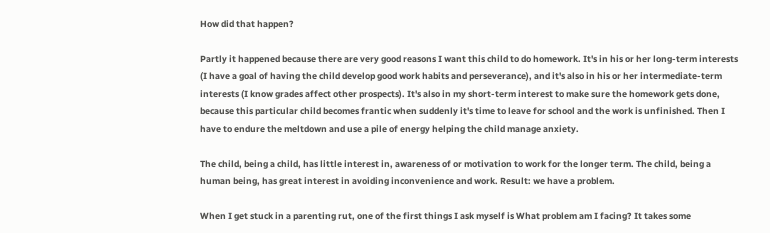How did that happen?

Partly it happened because there are very good reasons I want this child to do homework. It's in his or her long-term interests (I have a goal of having the child develop good work habits and perseverance), and it's also in his or her intermediate-term interests (I know grades affect other prospects). It's also in my short-term interest to make sure the homework gets done, because this particular child becomes frantic when suddenly it's time to leave for school and the work is unfinished. Then I have to endure the meltdown and use a pile of energy helping the child manage anxiety.

The child, being a child, has little interest in, awareness of or motivation to work for the longer term. The child, being a human being, has great interest in avoiding inconvenience and work. Result: we have a problem.

When I get stuck in a parenting rut, one of the first things I ask myself is What problem am I facing? It takes some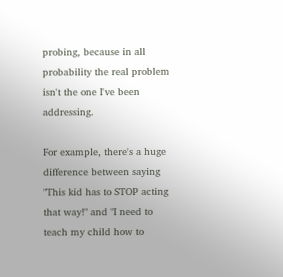probing, because in all probability the real problem isn't the one I've been addressing.

For example, there's a huge difference between saying "This kid has to STOP acting that way!" and "I need to teach my child how to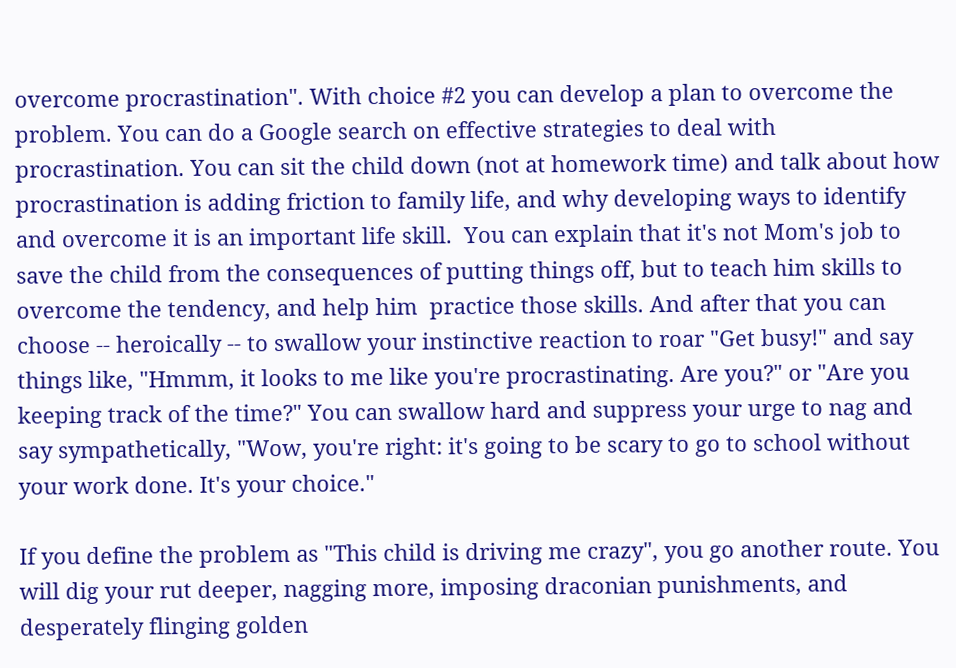overcome procrastination". With choice #2 you can develop a plan to overcome the problem. You can do a Google search on effective strategies to deal with procrastination. You can sit the child down (not at homework time) and talk about how procrastination is adding friction to family life, and why developing ways to identify and overcome it is an important life skill.  You can explain that it's not Mom's job to save the child from the consequences of putting things off, but to teach him skills to overcome the tendency, and help him  practice those skills. And after that you can choose -- heroically -- to swallow your instinctive reaction to roar "Get busy!" and say things like, "Hmmm, it looks to me like you're procrastinating. Are you?" or "Are you keeping track of the time?" You can swallow hard and suppress your urge to nag and say sympathetically, "Wow, you're right: it's going to be scary to go to school without your work done. It's your choice."

If you define the problem as "This child is driving me crazy", you go another route. You will dig your rut deeper, nagging more, imposing draconian punishments, and desperately flinging golden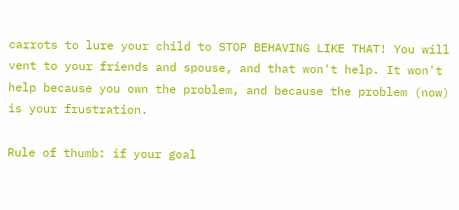carrots to lure your child to STOP BEHAVING LIKE THAT! You will vent to your friends and spouse, and that won't help. It won't help because you own the problem, and because the problem (now) is your frustration.

Rule of thumb: if your goal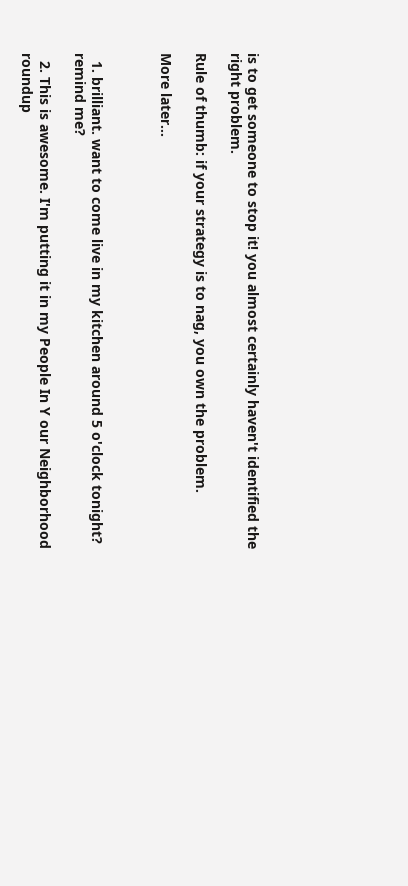is to get someone to stop it! you almost certainly haven't identified the right problem.

Rule of thumb: if your strategy is to nag, you own the problem.

More later...



  1. brilliant. want to come live in my kitchen around 5 o'clock tonight? remind me?

  2. This is awesome. I'm putting it in my People In Y our Neighborhood roundup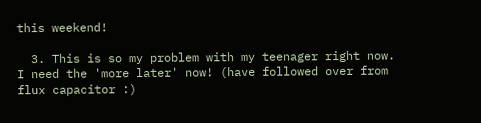this weekend!

  3. This is so my problem with my teenager right now. I need the 'more later' now! (have followed over from flux capacitor :)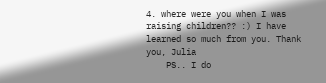4. where were you when I was raising children?? :) I have learned so much from you. Thank you, Julia
    PS.. I do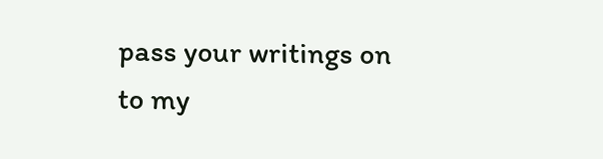pass your writings on to my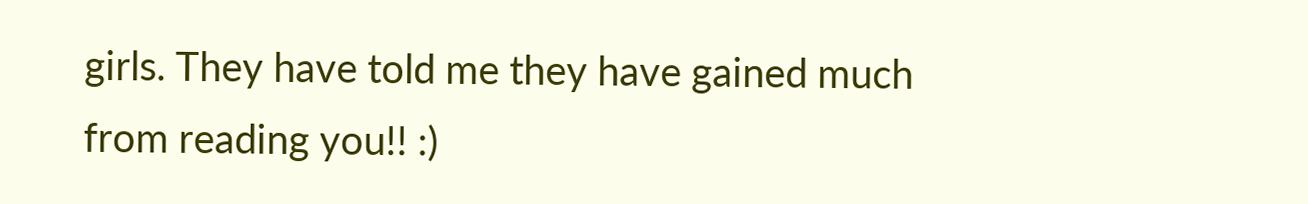girls. They have told me they have gained much from reading you!! :)